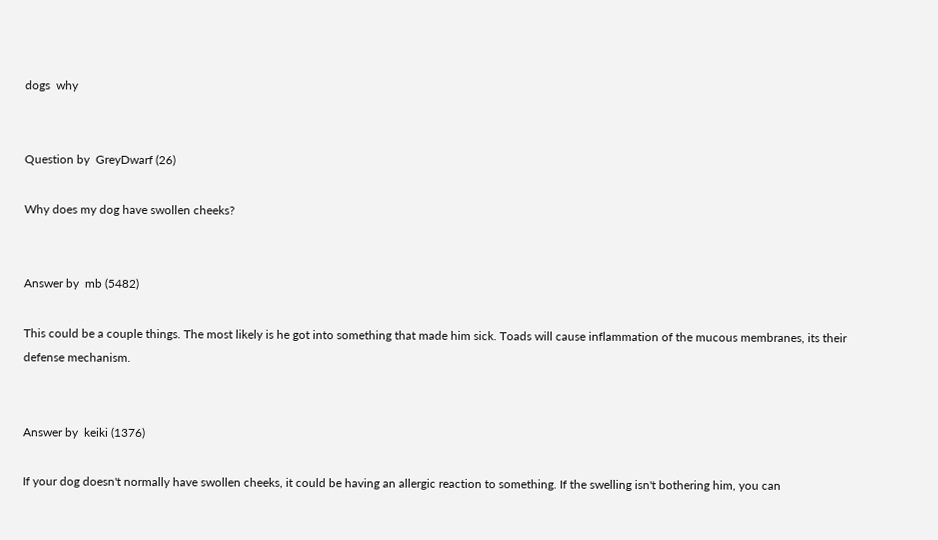dogs  why


Question by  GreyDwarf (26)

Why does my dog have swollen cheeks?


Answer by  mb (5482)

This could be a couple things. The most likely is he got into something that made him sick. Toads will cause inflammation of the mucous membranes, its their defense mechanism.


Answer by  keiki (1376)

If your dog doesn't normally have swollen cheeks, it could be having an allergic reaction to something. If the swelling isn't bothering him, you can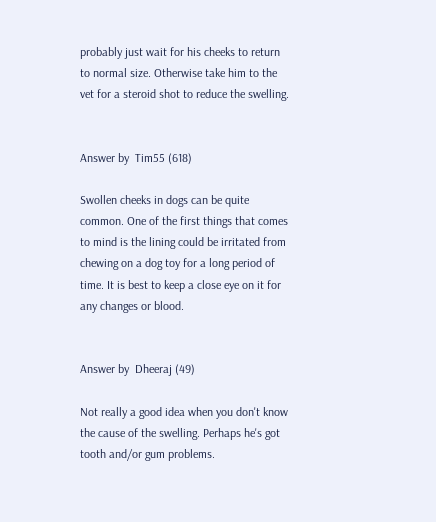probably just wait for his cheeks to return to normal size. Otherwise take him to the vet for a steroid shot to reduce the swelling.


Answer by  Tim55 (618)

Swollen cheeks in dogs can be quite common. One of the first things that comes to mind is the lining could be irritated from chewing on a dog toy for a long period of time. It is best to keep a close eye on it for any changes or blood.


Answer by  Dheeraj (49)

Not really a good idea when you don't know the cause of the swelling. Perhaps he's got tooth and/or gum problems.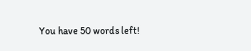You have 50 words left!